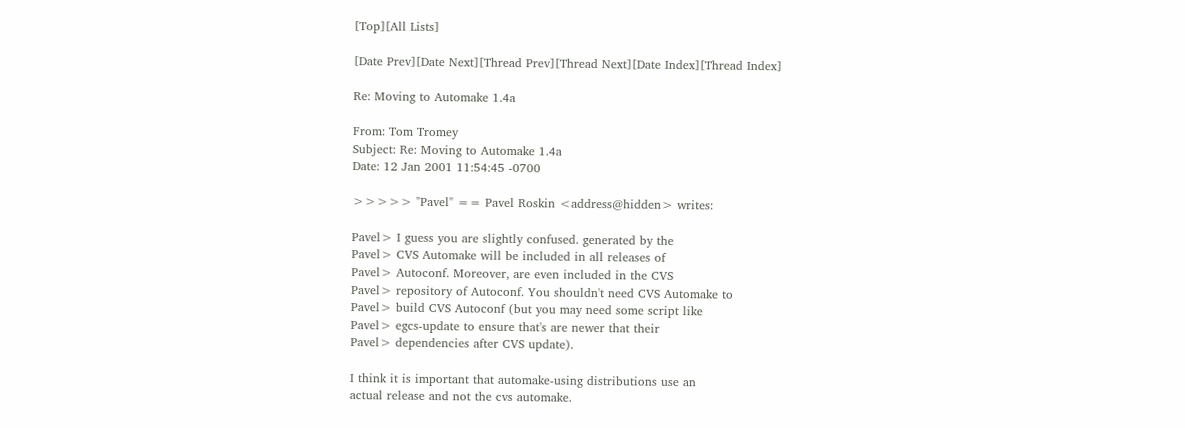[Top][All Lists]

[Date Prev][Date Next][Thread Prev][Thread Next][Date Index][Thread Index]

Re: Moving to Automake 1.4a

From: Tom Tromey
Subject: Re: Moving to Automake 1.4a
Date: 12 Jan 2001 11:54:45 -0700

>>>>> "Pavel" == Pavel Roskin <address@hidden> writes:

Pavel> I guess you are slightly confused. generated by the
Pavel> CVS Automake will be included in all releases of
Pavel> Autoconf. Moreover, are even included in the CVS
Pavel> repository of Autoconf. You shouldn't need CVS Automake to
Pavel> build CVS Autoconf (but you may need some script like
Pavel> egcs-update to ensure that's are newer that their
Pavel> dependencies after CVS update).

I think it is important that automake-using distributions use an
actual release and not the cvs automake.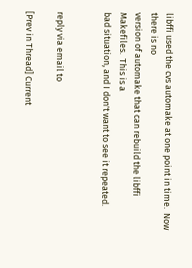libffi used the cvs automake at one point in time.  Now there is no
version of automake that can rebuild the libffi Makefiles.  This is a
bad situation, and I don't want to see it repeated.


reply via email to

[Prev in Thread] Current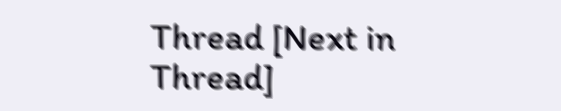Thread [Next in Thread]